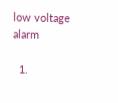low voltage alarm

  1.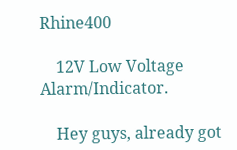Rhine400

    12V Low Voltage Alarm/Indicator.

    Hey guys, already got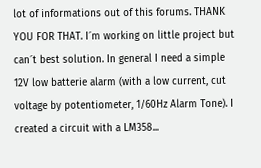lot of informations out of this forums. THANK YOU FOR THAT. I´m working on little project but can´t best solution. In general I need a simple 12V low batterie alarm (with a low current, cut voltage by potentiometer, 1/60Hz Alarm Tone). I created a circuit with a LM358...